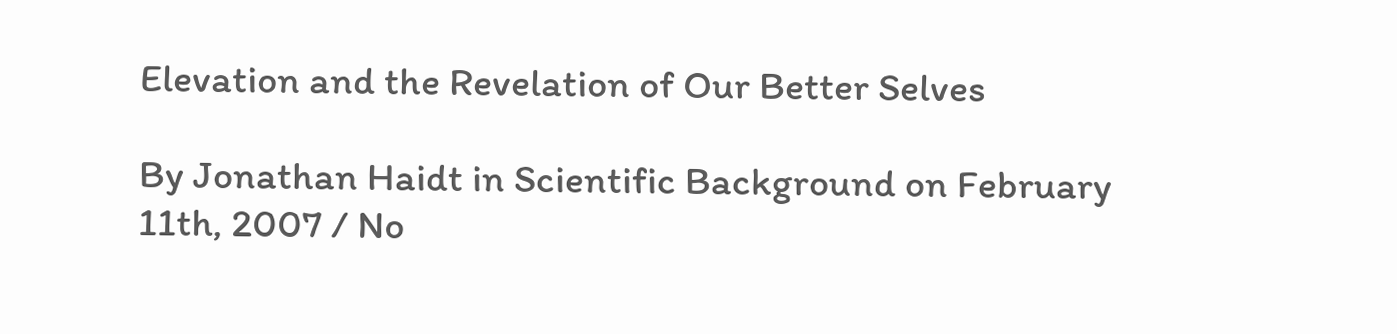Elevation and the Revelation of Our Better Selves

By Jonathan Haidt in Scientific Background on February 11th, 2007 / No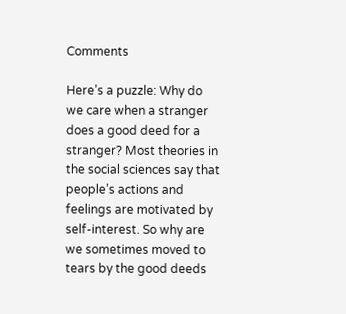Comments

Here’s a puzzle: Why do we care when a stranger does a good deed for a stranger? Most theories in the social sciences say that people’s actions and feelings are motivated by self-interest. So why are we sometimes moved to tears by the good deeds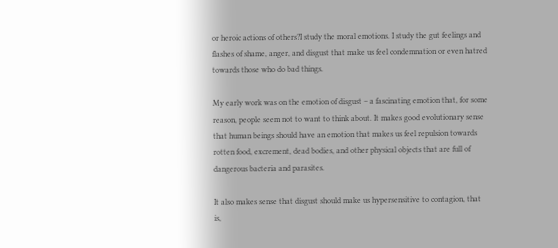or heroic actions of others?I study the moral emotions. I study the gut feelings and flashes of shame, anger, and disgust that make us feel condemnation or even hatred towards those who do bad things.

My early work was on the emotion of disgust – a fascinating emotion that, for some reason, people seem not to want to think about. It makes good evolutionary sense that human beings should have an emotion that makes us feel repulsion towards rotten food, excrement, dead bodies, and other physical objects that are full of dangerous bacteria and parasites.

It also makes sense that disgust should make us hypersensitive to contagion, that is,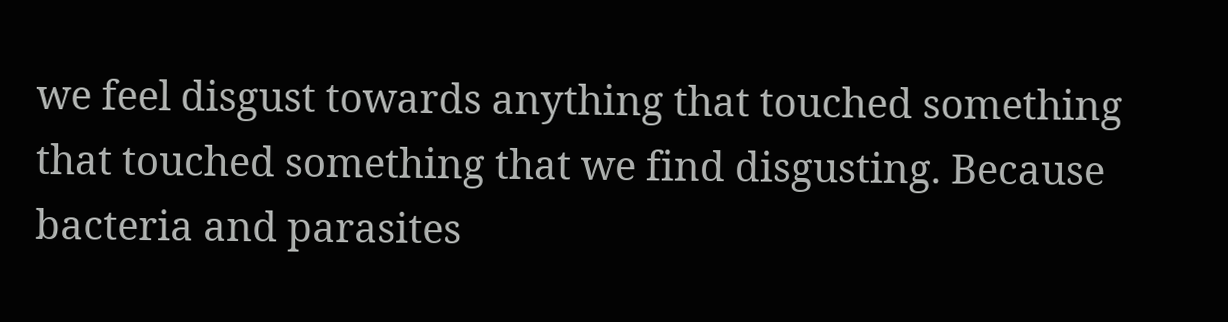we feel disgust towards anything that touched something that touched something that we find disgusting. Because bacteria and parasites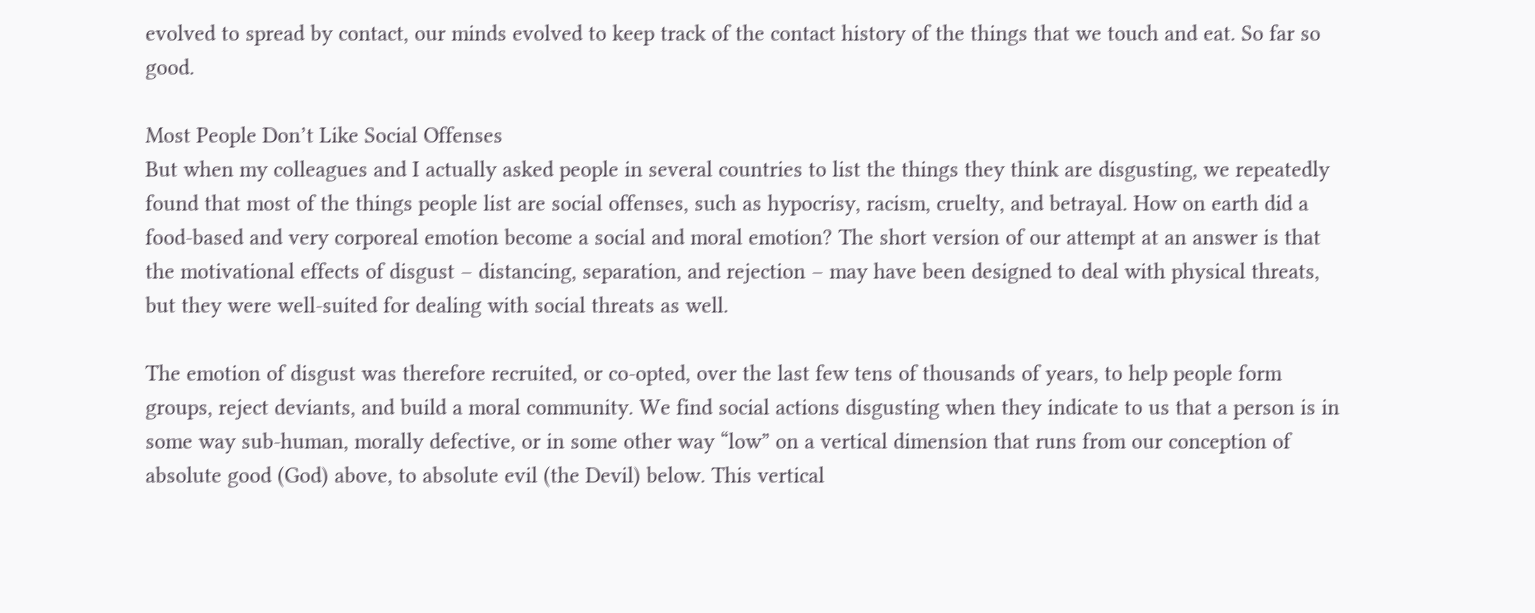evolved to spread by contact, our minds evolved to keep track of the contact history of the things that we touch and eat. So far so good.

Most People Don’t Like Social Offenses
But when my colleagues and I actually asked people in several countries to list the things they think are disgusting, we repeatedly found that most of the things people list are social offenses, such as hypocrisy, racism, cruelty, and betrayal. How on earth did a food-based and very corporeal emotion become a social and moral emotion? The short version of our attempt at an answer is that the motivational effects of disgust – distancing, separation, and rejection – may have been designed to deal with physical threats, but they were well-suited for dealing with social threats as well.

The emotion of disgust was therefore recruited, or co-opted, over the last few tens of thousands of years, to help people form groups, reject deviants, and build a moral community. We find social actions disgusting when they indicate to us that a person is in some way sub-human, morally defective, or in some other way “low” on a vertical dimension that runs from our conception of absolute good (God) above, to absolute evil (the Devil) below. This vertical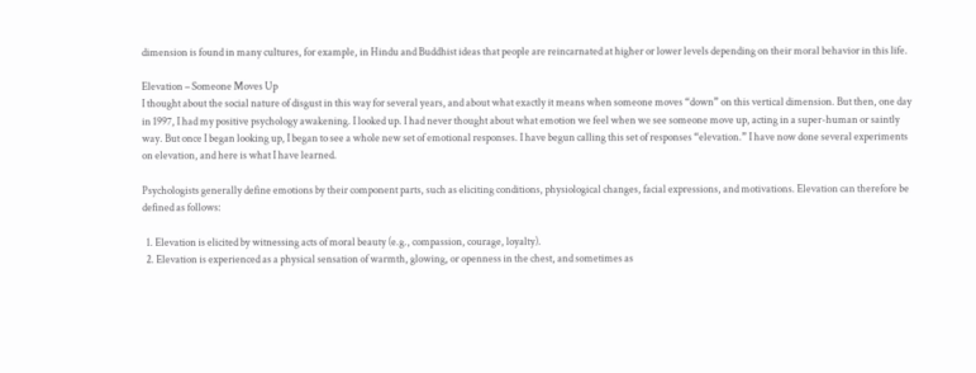dimension is found in many cultures, for example, in Hindu and Buddhist ideas that people are reincarnated at higher or lower levels depending on their moral behavior in this life.

Elevation – Someone Moves Up
I thought about the social nature of disgust in this way for several years, and about what exactly it means when someone moves “down” on this vertical dimension. But then, one day in 1997, I had my positive psychology awakening. I looked up. I had never thought about what emotion we feel when we see someone move up, acting in a super-human or saintly way. But once I began looking up, I began to see a whole new set of emotional responses. I have begun calling this set of responses “elevation.” I have now done several experiments on elevation, and here is what I have learned.

Psychologists generally define emotions by their component parts, such as eliciting conditions, physiological changes, facial expressions, and motivations. Elevation can therefore be defined as follows:

  1. Elevation is elicited by witnessing acts of moral beauty (e.g., compassion, courage, loyalty).
  2. Elevation is experienced as a physical sensation of warmth, glowing, or openness in the chest, and sometimes as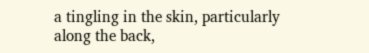a tingling in the skin, particularly along the back,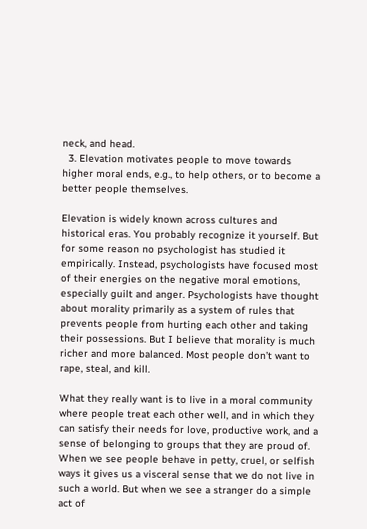neck, and head.
  3. Elevation motivates people to move towards higher moral ends, e.g., to help others, or to become a better people themselves.

Elevation is widely known across cultures and historical eras. You probably recognize it yourself. But for some reason no psychologist has studied it empirically. Instead, psychologists have focused most of their energies on the negative moral emotions, especially guilt and anger. Psychologists have thought about morality primarily as a system of rules that prevents people from hurting each other and taking their possessions. But I believe that morality is much richer and more balanced. Most people don’t want to rape, steal, and kill.

What they really want is to live in a moral community where people treat each other well, and in which they can satisfy their needs for love, productive work, and a sense of belonging to groups that they are proud of. When we see people behave in petty, cruel, or selfish ways it gives us a visceral sense that we do not live in such a world. But when we see a stranger do a simple act of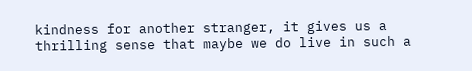kindness for another stranger, it gives us a thrilling sense that maybe we do live in such a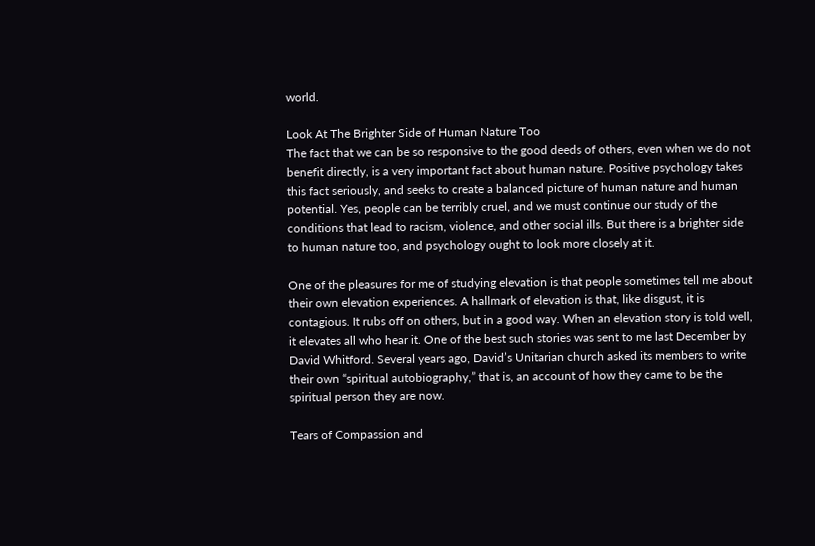world.

Look At The Brighter Side of Human Nature Too
The fact that we can be so responsive to the good deeds of others, even when we do not benefit directly, is a very important fact about human nature. Positive psychology takes this fact seriously, and seeks to create a balanced picture of human nature and human potential. Yes, people can be terribly cruel, and we must continue our study of the conditions that lead to racism, violence, and other social ills. But there is a brighter side to human nature too, and psychology ought to look more closely at it.

One of the pleasures for me of studying elevation is that people sometimes tell me about their own elevation experiences. A hallmark of elevation is that, like disgust, it is contagious. It rubs off on others, but in a good way. When an elevation story is told well, it elevates all who hear it. One of the best such stories was sent to me last December by David Whitford. Several years ago, David’s Unitarian church asked its members to write their own “spiritual autobiography,” that is, an account of how they came to be the spiritual person they are now.

Tears of Compassion and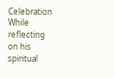Celebration
While reflecting on his spiritual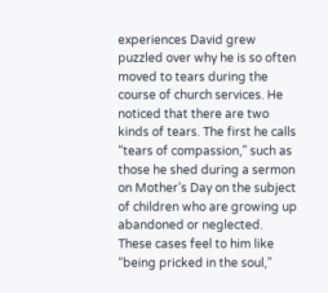experiences David grew puzzled over why he is so often moved to tears during the course of church services. He noticed that there are two kinds of tears. The first he calls “tears of compassion,” such as those he shed during a sermon on Mother’s Day on the subject of children who are growing up abandoned or neglected. These cases feel to him like “being pricked in the soul,”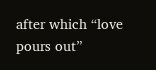after which “love pours out”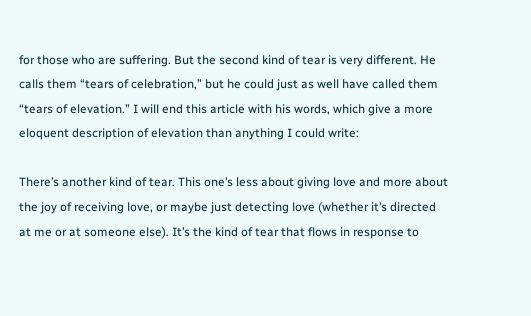for those who are suffering. But the second kind of tear is very different. He calls them “tears of celebration,” but he could just as well have called them “tears of elevation.” I will end this article with his words, which give a more eloquent description of elevation than anything I could write:

There’s another kind of tear. This one’s less about giving love and more about the joy of receiving love, or maybe just detecting love (whether it’s directed at me or at someone else). It’s the kind of tear that flows in response to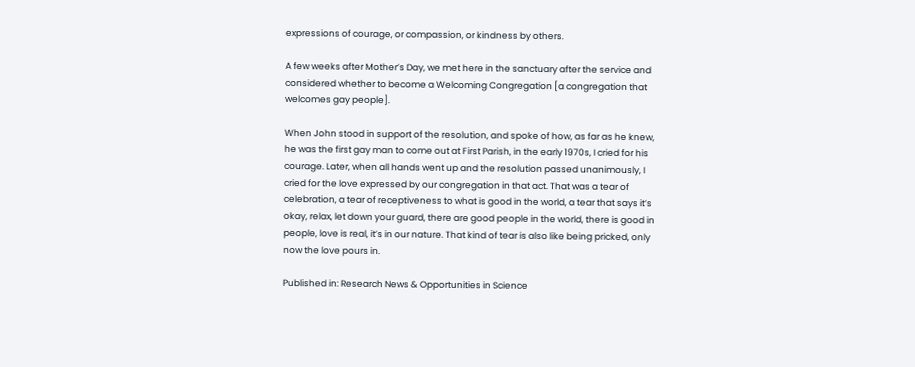expressions of courage, or compassion, or kindness by others.

A few weeks after Mother’s Day, we met here in the sanctuary after the service and considered whether to become a Welcoming Congregation [a congregation that welcomes gay people].

When John stood in support of the resolution, and spoke of how, as far as he knew, he was the first gay man to come out at First Parish, in the early 1970s, I cried for his courage. Later, when all hands went up and the resolution passed unanimously, I cried for the love expressed by our congregation in that act. That was a tear of celebration, a tear of receptiveness to what is good in the world, a tear that says it’s okay, relax, let down your guard, there are good people in the world, there is good in people, love is real, it’s in our nature. That kind of tear is also like being pricked, only now the love pours in.

Published in: Research News & Opportunities in Science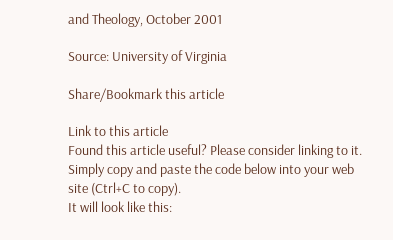and Theology, October 2001

Source: University of Virginia

Share/Bookmark this article

Link to this article
Found this article useful? Please consider linking to it. Simply copy and paste the code below into your web site (Ctrl+C to copy).
It will look like this: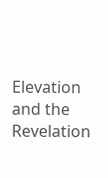Elevation and the Revelation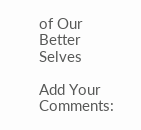of Our Better Selves

Add Your Comments: